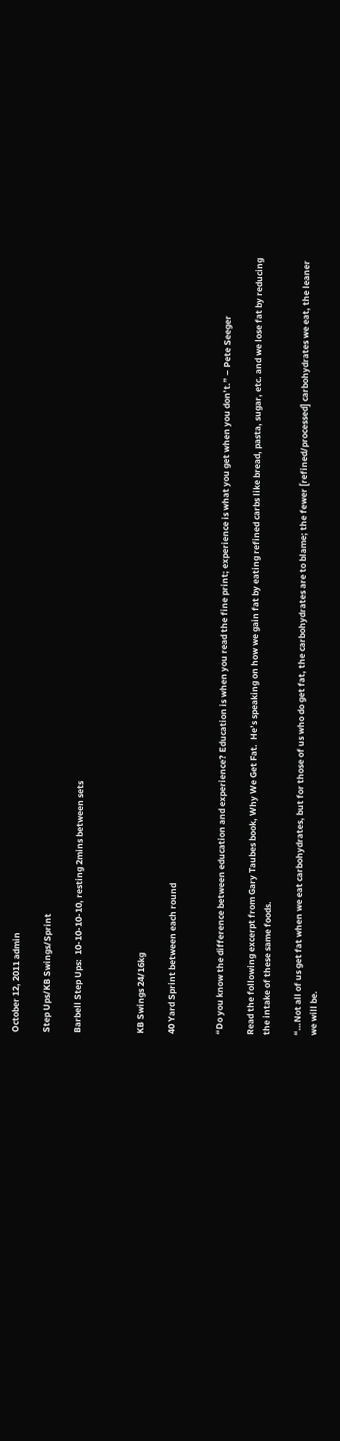October 12, 2011 admin

Step Ups/KB Swings/Sprint

Barbell Step Ups:  10-10-10-10, resting 2mins between sets



KB Swings 24/16kg

40 Yard Sprint between each round


“Do you know the difference between education and experience? Education is when you read the fine print; experience is what you get when you don’t.” – Pete Seeger

Read the following excerpt from Gary Taubes book, Why We Get Fat.  He’s speaking on how we gain fat by eating refined carbs like bread, pasta, sugar, etc. and we lose fat by reducing the intake of these same foods.

“…Not all of us get fat when we eat carbohydrates, but for those of us who do get fat, the carbohydrates are to blame; the fewer [refined/processed] carbohydrates we eat, the leaner we will be.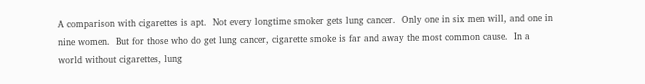A comparison with cigarettes is apt.  Not every longtime smoker gets lung cancer.  Only one in six men will, and one in nine women.  But for those who do get lung cancer, cigarette smoke is far and away the most common cause.  In a world without cigarettes, lung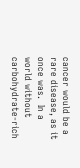cancer would be a rare disease, as it once was.  In a world without carbohydrate-rich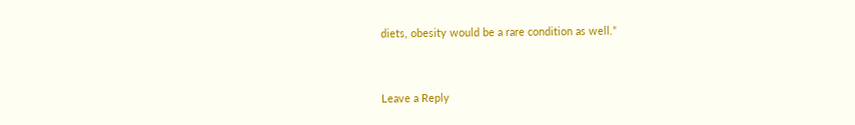diets, obesity would be a rare condition as well.”


Leave a Reply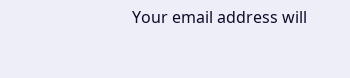Your email address will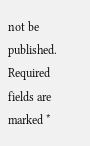not be published. Required fields are marked *